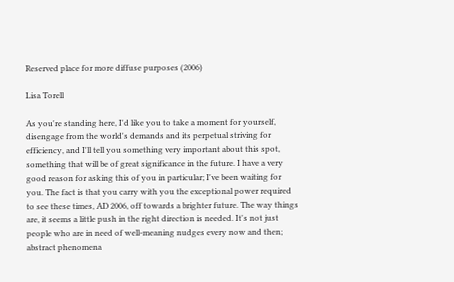Reserved place for more diffuse purposes (2006)

Lisa Torell

As you're standing here, I'd like you to take a moment for yourself, disengage from the world's demands and its perpetual striving for efficiency, and I'll tell you something very important about this spot, something that will be of great significance in the future. I have a very good reason for asking this of you in particular; I've been waiting for you. The fact is that you carry with you the exceptional power required to see these times, AD 2006, off towards a brighter future. The way things are, it seems a little push in the right direction is needed. It's not just people who are in need of well-meaning nudges every now and then; abstract phenomena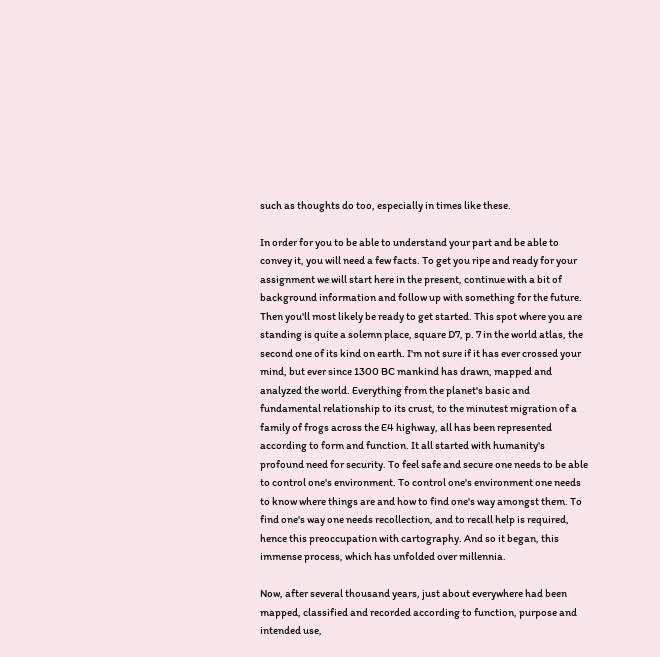such as thoughts do too, especially in times like these.

In order for you to be able to understand your part and be able to convey it, you will need a few facts. To get you ripe and ready for your assignment we will start here in the present, continue with a bit of background information and follow up with something for the future. Then you'll most likely be ready to get started. This spot where you are standing is quite a solemn place, square D7, p. 7 in the world atlas, the second one of its kind on earth. I'm not sure if it has ever crossed your mind, but ever since 1300 BC mankind has drawn, mapped and analyzed the world. Everything from the planet's basic and fundamental relationship to its crust, to the minutest migration of a family of frogs across the E4 highway, all has been represented according to form and function. It all started with humanity's profound need for security. To feel safe and secure one needs to be able to control one's environment. To control one's environment one needs to know where things are and how to find one's way amongst them. To find one's way one needs recollection, and to recall help is required, hence this preoccupation with cartography. And so it began, this immense process, which has unfolded over millennia.

Now, after several thousand years, just about everywhere had been mapped, classified and recorded according to function, purpose and intended use,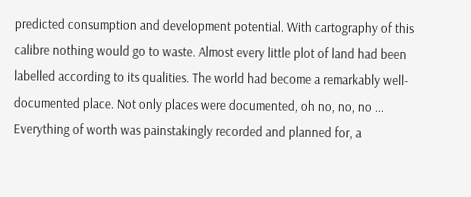predicted consumption and development potential. With cartography of this calibre nothing would go to waste. Almost every little plot of land had been labelled according to its qualities. The world had become a remarkably well-documented place. Not only places were documented, oh no, no, no ... Everything of worth was painstakingly recorded and planned for, a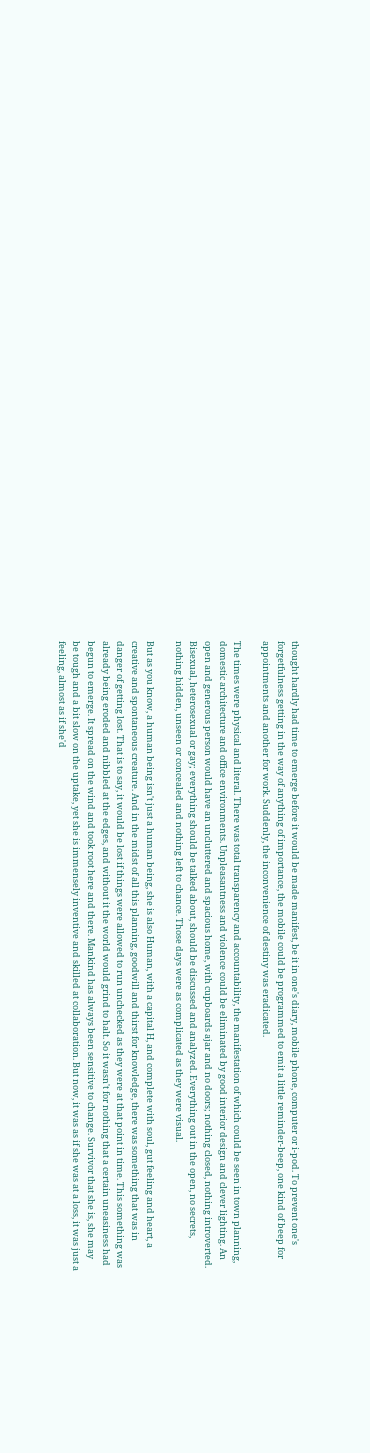thought hardly had time to emerge before it would be made manifest, be it in one's diary, mobile phone, computer or i-pod. To prevent one's forgetfulness getting in the way of anything of importance, the mobile could be programmed to emit a little reminder-beep, one kind of beep for appointments and another for work. Suddenly, the inconvenience of destiny was eradicated.

The times were physical and literal. There was total transparency and accountability, the manifestation of which could be seen in town planning, domestic architecture and office environments. Unpleasantness and violence could be eliminated by good interior design and clever lighting. An open and generous person would have an uncluttered and spacious home, with cupboards ajar and no doors; nothing closed, nothing introverted. Bisexual, heterosexual or gay; everything should be talked about, should be discussed and analyzed. Everything out in the open, no secrets, nothing hidden, unseen or concealed and nothing left to chance. Those days were as complicated as they were visual.

But as you know, a human being isn't just a human being, she is also Human, with a capital H, and complete with soul, gut feeling and heart, a creative and spontaneous creature. And in the midst of all this planning, goodwill and thirst for knowledge, there was something that was in danger of getting lost. That is to say, it would be lost if things were allowed to run unchecked as they were at that point in time. This something was already being eroded and nibbled at the edges, and without it the world would grind to halt. So it wasn't for nothing that a certain uneasiness had begun to emerge. It spread on the wind and took root here and there. Mankind has always been sensitive to change. Survivor that she is, she may be tough and a bit slow on the uptake, yet she is immensely inventive and skilled at collaboration. But now, it was as if she was at a loss, it was just a feeling, almost as if she'd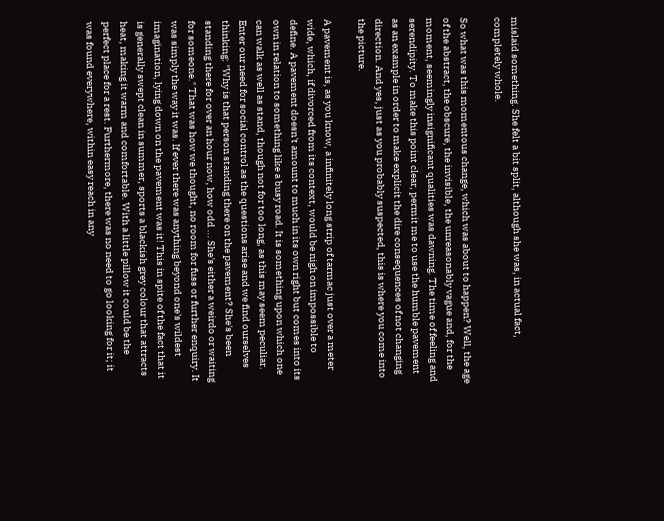mislaid something. She felt a bit split, although she was, in actual fact, completely whole.

So what was this momentous change, which was about to happen? Well, the age of the abstract, the obscure, the invisible, the unreasonably vague and, for the moment, seemingly insignificant qualities was dawning. The time of feeling and serendipity. To make this point clear, permit me to use the humble pavement as an example in order to make explicit the dire consequences of not changing direction. And yes, just as you probably suspected, this is where you come into the picture.

A pavement is, as you know, a infinitely long strip of tarmac just over a meter wide, which, if divorced from its context, would be nigh on impossible to define. A pavement doesn't amount to much in its own right but comes into its own in relation to something like a busy road. It is something upon which one can walk as well as stand, though not for too long, as this may seem peculiar. Enter our need for social control as the questions arise and we find ourselves thinking: "Why is that person standing there on the pavement? She's been standing there for over an hour now, how odd ... She's either a weirdo or waiting for someone." That was how we thought, no room for fuss or further enquiry. It was simply the way it was. If ever there was anything beyond one's wildest imagination, lying down on the pavement was it! This in spite of the fact that it is generally swept clean in summer, sports a blackish grey colour that attracts heat, making it warm and comfortable. With a little pillow it could be the perfect place for a rest. Furthermore, there was no need to go looking for it; it was found everywhere, within easy reach in any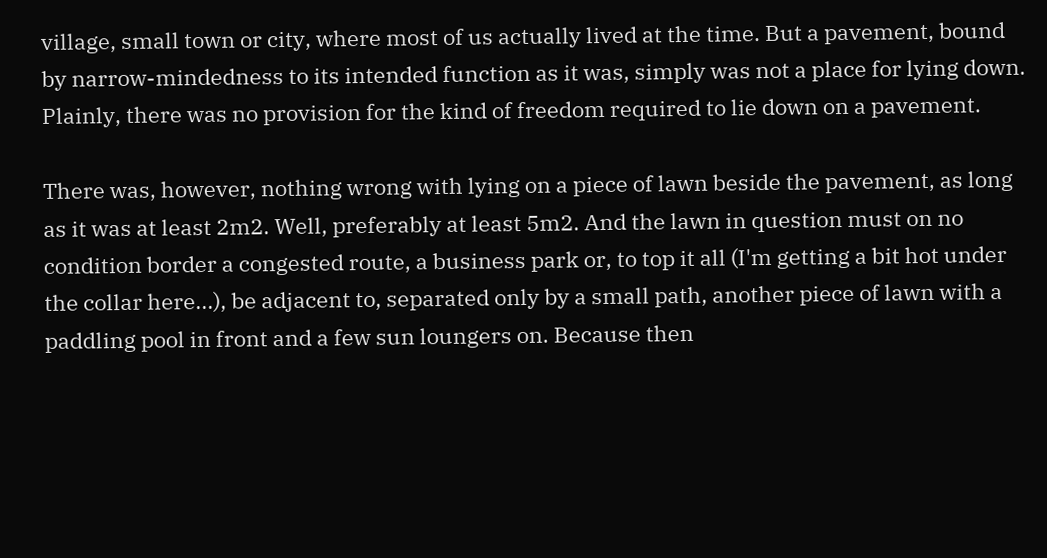village, small town or city, where most of us actually lived at the time. But a pavement, bound by narrow-mindedness to its intended function as it was, simply was not a place for lying down. Plainly, there was no provision for the kind of freedom required to lie down on a pavement.

There was, however, nothing wrong with lying on a piece of lawn beside the pavement, as long as it was at least 2m2. Well, preferably at least 5m2. And the lawn in question must on no condition border a congested route, a business park or, to top it all (I'm getting a bit hot under the collar here...), be adjacent to, separated only by a small path, another piece of lawn with a paddling pool in front and a few sun loungers on. Because then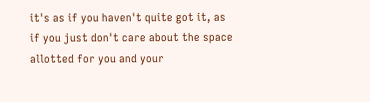it's as if you haven't quite got it, as if you just don't care about the space allotted for you and your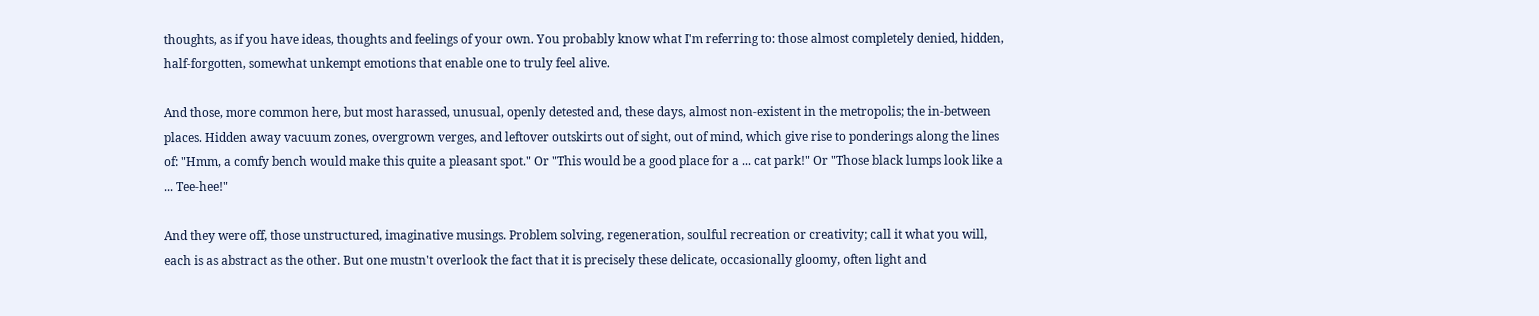thoughts, as if you have ideas, thoughts and feelings of your own. You probably know what I'm referring to: those almost completely denied, hidden, half-forgotten, somewhat unkempt emotions that enable one to truly feel alive.

And those, more common here, but most harassed, unusual, openly detested and, these days, almost non-existent in the metropolis; the in-between places. Hidden away vacuum zones, overgrown verges, and leftover outskirts out of sight, out of mind, which give rise to ponderings along the lines of: "Hmm, a comfy bench would make this quite a pleasant spot." Or "This would be a good place for a ... cat park!" Or "Those black lumps look like a ... Tee-hee!"

And they were off, those unstructured, imaginative musings. Problem solving, regeneration, soulful recreation or creativity; call it what you will, each is as abstract as the other. But one mustn't overlook the fact that it is precisely these delicate, occasionally gloomy, often light and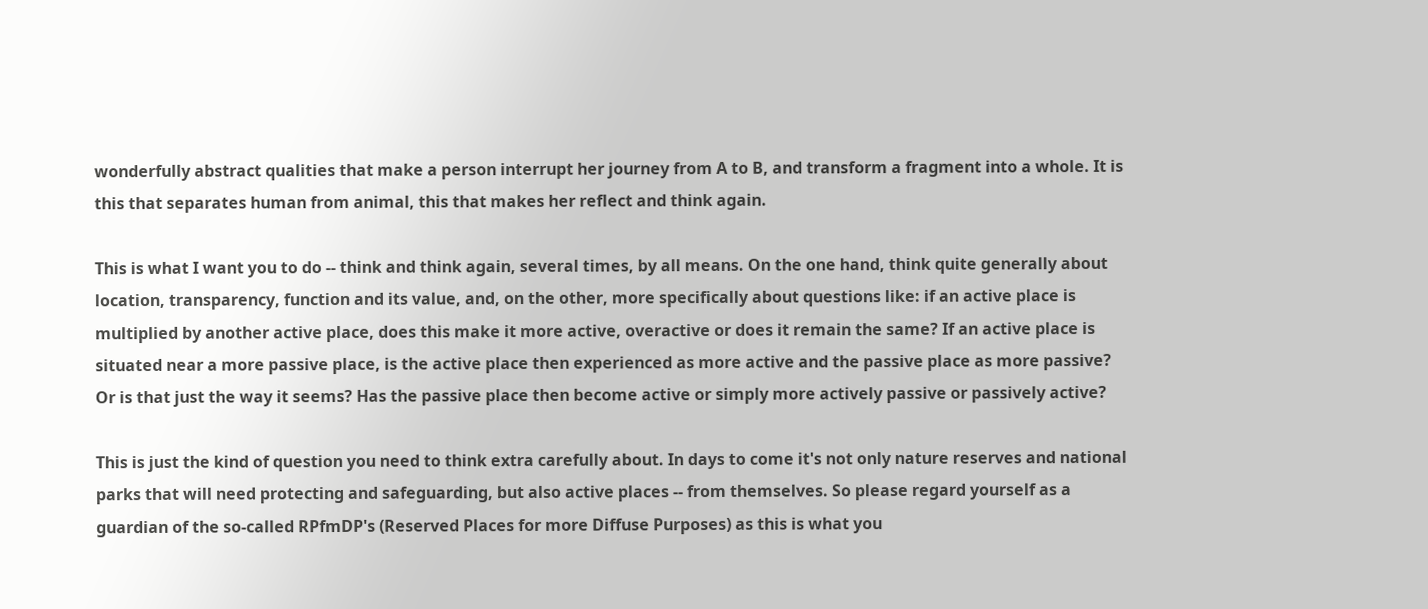wonderfully abstract qualities that make a person interrupt her journey from A to B, and transform a fragment into a whole. It is this that separates human from animal, this that makes her reflect and think again.

This is what I want you to do -- think and think again, several times, by all means. On the one hand, think quite generally about location, transparency, function and its value, and, on the other, more specifically about questions like: if an active place is multiplied by another active place, does this make it more active, overactive or does it remain the same? If an active place is situated near a more passive place, is the active place then experienced as more active and the passive place as more passive? Or is that just the way it seems? Has the passive place then become active or simply more actively passive or passively active?

This is just the kind of question you need to think extra carefully about. In days to come it's not only nature reserves and national parks that will need protecting and safeguarding, but also active places -- from themselves. So please regard yourself as a guardian of the so-called RPfmDP's (Reserved Places for more Diffuse Purposes) as this is what you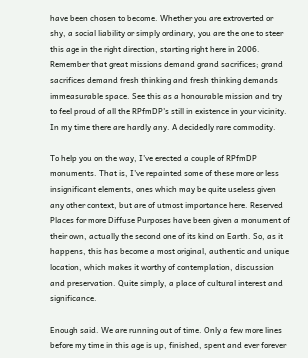have been chosen to become. Whether you are extroverted or shy, a social liability or simply ordinary, you are the one to steer this age in the right direction, starting right here in 2006. Remember that great missions demand grand sacrifices; grand sacrifices demand fresh thinking and fresh thinking demands immeasurable space. See this as a honourable mission and try to feel proud of all the RPfmDP's still in existence in your vicinity. In my time there are hardly any. A decidedly rare commodity.

To help you on the way, I've erected a couple of RPfmDP monuments. That is, I've repainted some of these more or less insignificant elements, ones which may be quite useless given any other context, but are of utmost importance here. Reserved Places for more Diffuse Purposes have been given a monument of their own, actually the second one of its kind on Earth. So, as it happens, this has become a most original, authentic and unique location, which makes it worthy of contemplation, discussion and preservation. Quite simply, a place of cultural interest and significance.

Enough said. We are running out of time. Only a few more lines before my time in this age is up, finished, spent and ever forever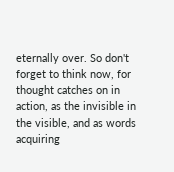eternally over. So don't forget to think now, for thought catches on in action, as the invisible in the visible, and as words acquiring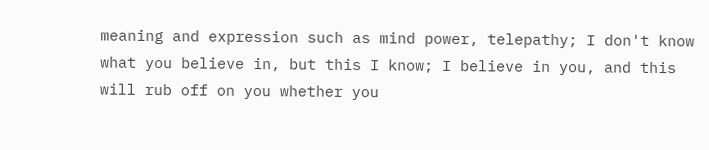meaning and expression such as mind power, telepathy; I don't know what you believe in, but this I know; I believe in you, and this will rub off on you whether you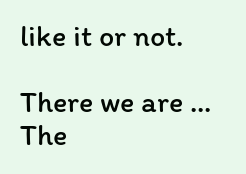like it or not.

There we are ... The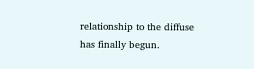relationship to the diffuse has finally begun.